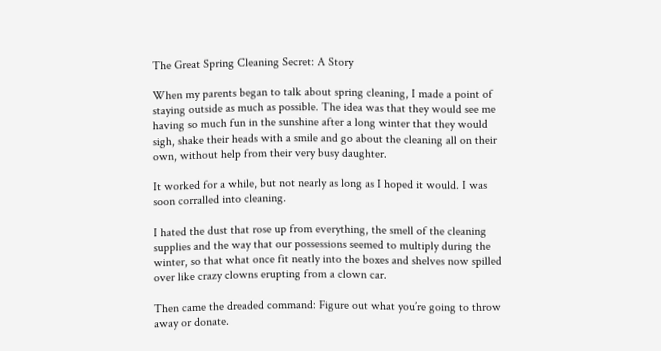The Great Spring Cleaning Secret: A Story

When my parents began to talk about spring cleaning, I made a point of staying outside as much as possible. The idea was that they would see me having so much fun in the sunshine after a long winter that they would sigh, shake their heads with a smile and go about the cleaning all on their own, without help from their very busy daughter.

It worked for a while, but not nearly as long as I hoped it would. I was soon corralled into cleaning.

I hated the dust that rose up from everything, the smell of the cleaning supplies and the way that our possessions seemed to multiply during the winter, so that what once fit neatly into the boxes and shelves now spilled over like crazy clowns erupting from a clown car.

Then came the dreaded command: Figure out what you’re going to throw away or donate.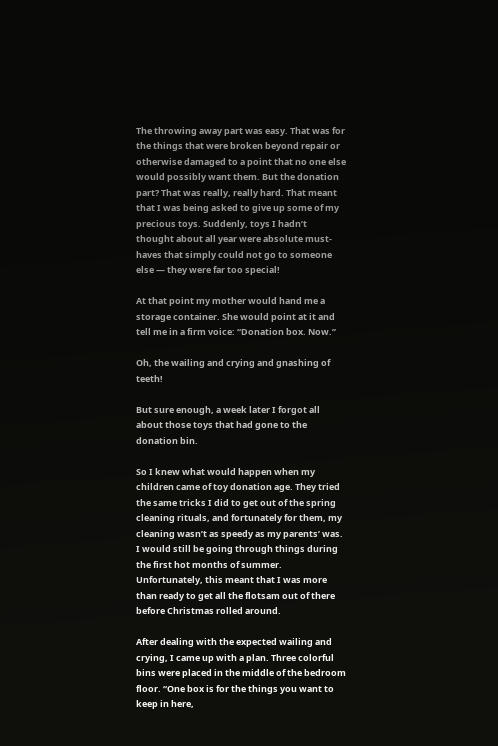The throwing away part was easy. That was for the things that were broken beyond repair or otherwise damaged to a point that no one else would possibly want them. But the donation part? That was really, really hard. That meant that I was being asked to give up some of my precious toys. Suddenly, toys I hadn’t thought about all year were absolute must-haves that simply could not go to someone else — they were far too special!

At that point my mother would hand me a storage container. She would point at it and tell me in a firm voice: “Donation box. Now.”

Oh, the wailing and crying and gnashing of teeth!

But sure enough, a week later I forgot all about those toys that had gone to the donation bin.

So I knew what would happen when my children came of toy donation age. They tried the same tricks I did to get out of the spring cleaning rituals, and fortunately for them, my cleaning wasn’t as speedy as my parents’ was. I would still be going through things during the first hot months of summer. Unfortunately, this meant that I was more than ready to get all the flotsam out of there before Christmas rolled around.

After dealing with the expected wailing and crying, I came up with a plan. Three colorful bins were placed in the middle of the bedroom floor. “One box is for the things you want to keep in here,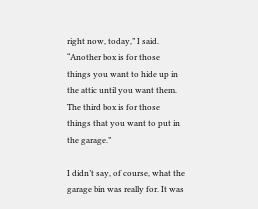right now, today,” I said. “Another box is for those things you want to hide up in the attic until you want them. The third box is for those things that you want to put in the garage.”

I didn’t say, of course, what the garage bin was really for. It was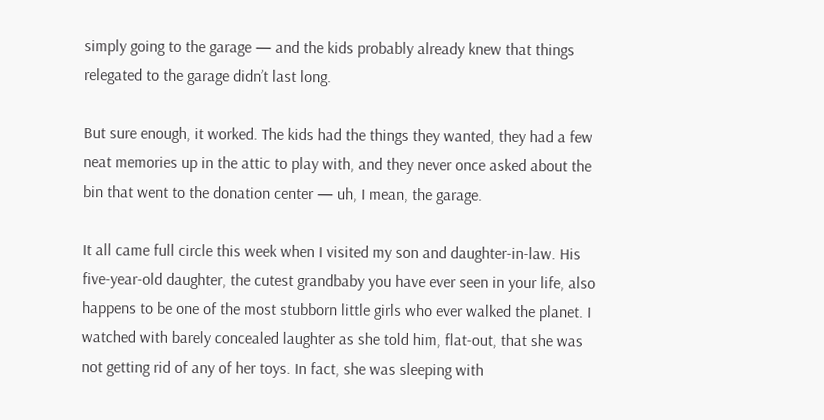simply going to the garage — and the kids probably already knew that things relegated to the garage didn’t last long.

But sure enough, it worked. The kids had the things they wanted, they had a few neat memories up in the attic to play with, and they never once asked about the bin that went to the donation center — uh, I mean, the garage.

It all came full circle this week when I visited my son and daughter-in-law. His five-year-old daughter, the cutest grandbaby you have ever seen in your life, also happens to be one of the most stubborn little girls who ever walked the planet. I watched with barely concealed laughter as she told him, flat-out, that she was not getting rid of any of her toys. In fact, she was sleeping with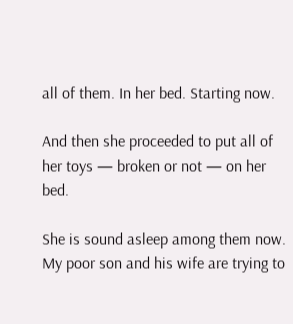all of them. In her bed. Starting now.

And then she proceeded to put all of her toys — broken or not — on her bed.

She is sound asleep among them now. My poor son and his wife are trying to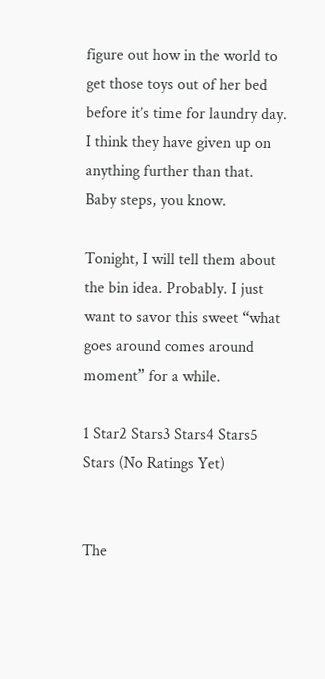figure out how in the world to get those toys out of her bed before it’s time for laundry day. I think they have given up on anything further than that. Baby steps, you know.

Tonight, I will tell them about the bin idea. Probably. I just want to savor this sweet “what goes around comes around moment” for a while.

1 Star2 Stars3 Stars4 Stars5 Stars (No Ratings Yet)


The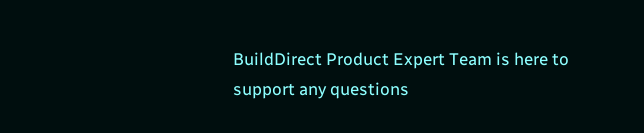BuildDirect Product Expert Team is here to support any questions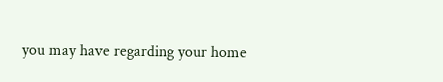you may have regarding your home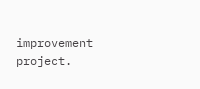improvement project.